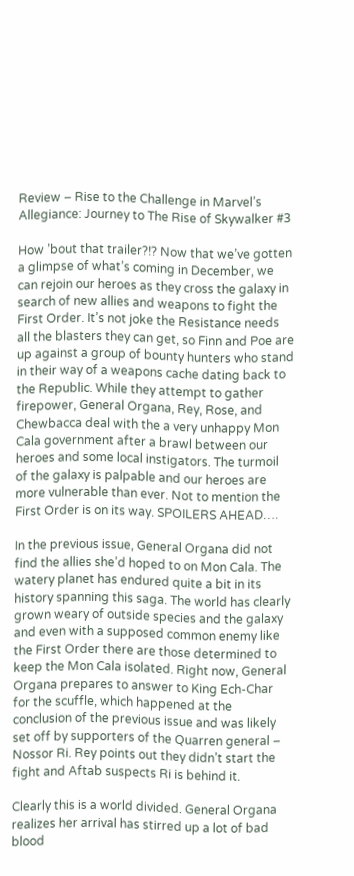Review – Rise to the Challenge in Marvel’s Allegiance: Journey to The Rise of Skywalker #3

How ’bout that trailer?!? Now that we’ve gotten a glimpse of what’s coming in December, we can rejoin our heroes as they cross the galaxy in search of new allies and weapons to fight the First Order. It’s not joke the Resistance needs all the blasters they can get, so Finn and Poe are up against a group of bounty hunters who stand in their way of a weapons cache dating back to the Republic. While they attempt to gather firepower, General Organa, Rey, Rose, and Chewbacca deal with the a very unhappy Mon Cala government after a brawl between our heroes and some local instigators. The turmoil of the galaxy is palpable and our heroes are more vulnerable than ever. Not to mention the First Order is on its way. SPOILERS AHEAD….

In the previous issue, General Organa did not find the allies she’d hoped to on Mon Cala. The watery planet has endured quite a bit in its history spanning this saga. The world has clearly grown weary of outside species and the galaxy and even with a supposed common enemy like the First Order there are those determined to keep the Mon Cala isolated. Right now, General Organa prepares to answer to King Ech-Char for the scuffle, which happened at the conclusion of the previous issue and was likely set off by supporters of the Quarren general – Nossor Ri. Rey points out they didn’t start the fight and Aftab suspects Ri is behind it.

Clearly this is a world divided. General Organa realizes her arrival has stirred up a lot of bad blood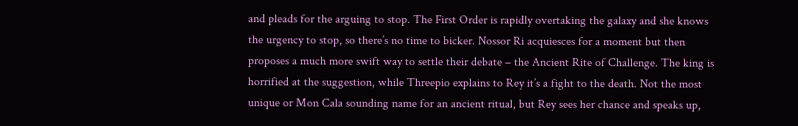and pleads for the arguing to stop. The First Order is rapidly overtaking the galaxy and she knows the urgency to stop, so there’s no time to bicker. Nossor Ri acquiesces for a moment but then proposes a much more swift way to settle their debate – the Ancient Rite of Challenge. The king is horrified at the suggestion, while Threepio explains to Rey it’s a fight to the death. Not the most unique or Mon Cala sounding name for an ancient ritual, but Rey sees her chance and speaks up,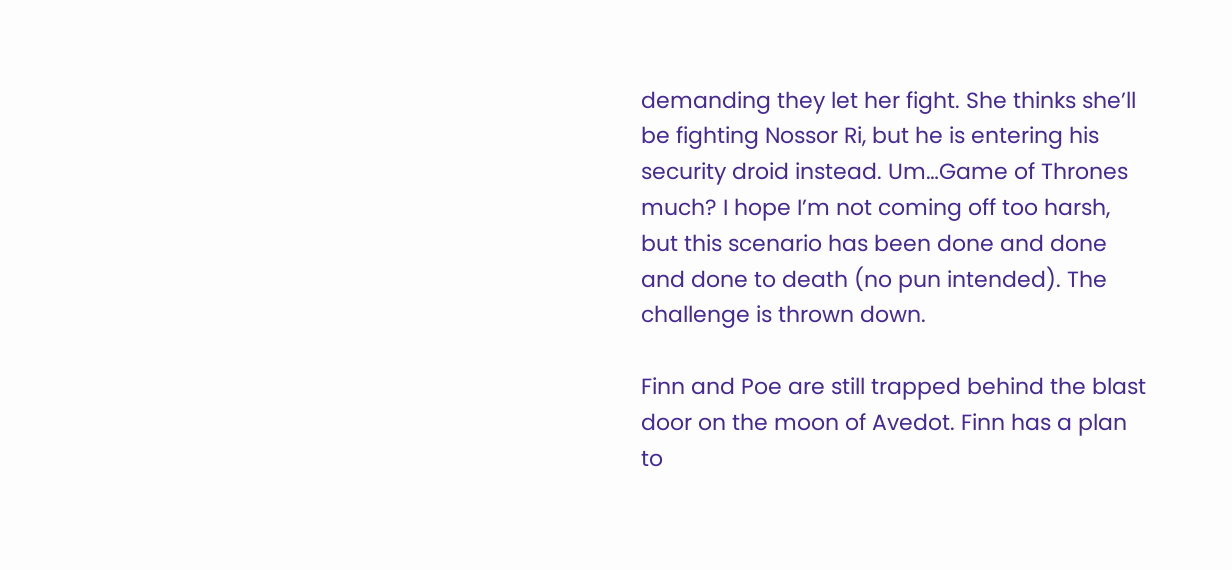demanding they let her fight. She thinks she’ll be fighting Nossor Ri, but he is entering his security droid instead. Um…Game of Thrones much? I hope I’m not coming off too harsh, but this scenario has been done and done and done to death (no pun intended). The challenge is thrown down.

Finn and Poe are still trapped behind the blast door on the moon of Avedot. Finn has a plan to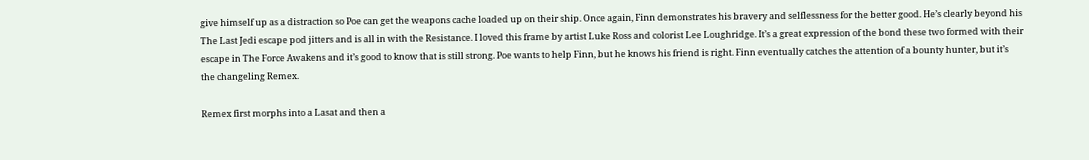give himself up as a distraction so Poe can get the weapons cache loaded up on their ship. Once again, Finn demonstrates his bravery and selflessness for the better good. He’s clearly beyond his The Last Jedi escape pod jitters and is all in with the Resistance. I loved this frame by artist Luke Ross and colorist Lee Loughridge. It’s a great expression of the bond these two formed with their escape in The Force Awakens and it’s good to know that is still strong. Poe wants to help Finn, but he knows his friend is right. Finn eventually catches the attention of a bounty hunter, but it’s the changeling Remex.

Remex first morphs into a Lasat and then a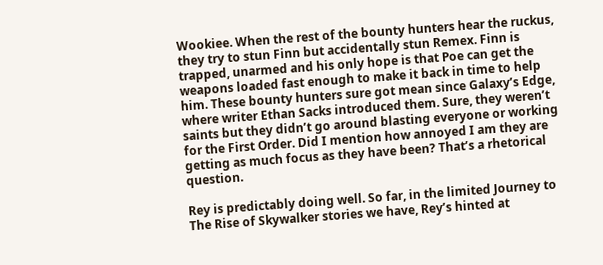Wookiee. When the rest of the bounty hunters hear the ruckus, they try to stun Finn but accidentally stun Remex. Finn is trapped, unarmed and his only hope is that Poe can get the weapons loaded fast enough to make it back in time to help him. These bounty hunters sure got mean since Galaxy’s Edge, where writer Ethan Sacks introduced them. Sure, they weren’t saints but they didn’t go around blasting everyone or working for the First Order. Did I mention how annoyed I am they are getting as much focus as they have been? That’s a rhetorical question.

Rey is predictably doing well. So far, in the limited Journey to The Rise of Skywalker stories we have, Rey’s hinted at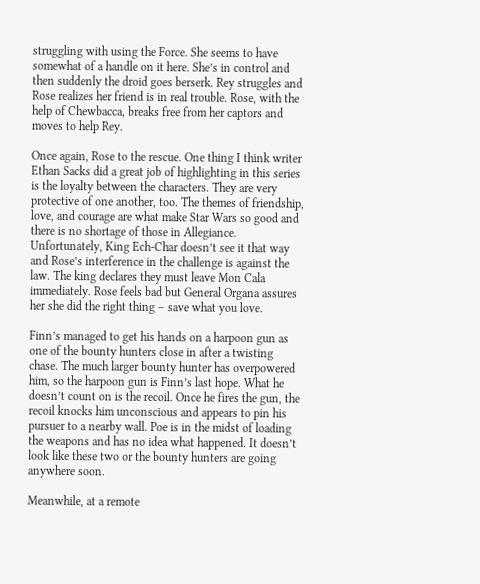struggling with using the Force. She seems to have somewhat of a handle on it here. She’s in control and then suddenly the droid goes berserk. Rey struggles and Rose realizes her friend is in real trouble. Rose, with the help of Chewbacca, breaks free from her captors and moves to help Rey.

Once again, Rose to the rescue. One thing I think writer Ethan Sacks did a great job of highlighting in this series is the loyalty between the characters. They are very protective of one another, too. The themes of friendship, love, and courage are what make Star Wars so good and there is no shortage of those in Allegiance. Unfortunately, King Ech-Char doesn’t see it that way and Rose’s interference in the challenge is against the law. The king declares they must leave Mon Cala immediately. Rose feels bad but General Organa assures her she did the right thing – save what you love.

Finn’s managed to get his hands on a harpoon gun as one of the bounty hunters close in after a twisting chase. The much larger bounty hunter has overpowered him, so the harpoon gun is Finn’s last hope. What he doesn’t count on is the recoil. Once he fires the gun, the recoil knocks him unconscious and appears to pin his pursuer to a nearby wall. Poe is in the midst of loading the weapons and has no idea what happened. It doesn’t look like these two or the bounty hunters are going anywhere soon.

Meanwhile, at a remote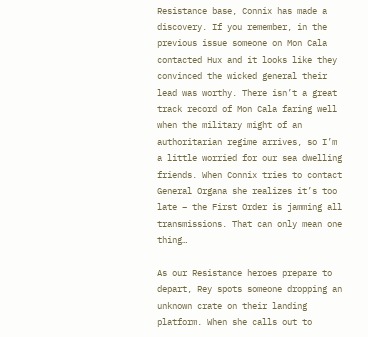Resistance base, Connix has made a discovery. If you remember, in the previous issue someone on Mon Cala contacted Hux and it looks like they convinced the wicked general their lead was worthy. There isn’t a great track record of Mon Cala faring well when the military might of an authoritarian regime arrives, so I’m a little worried for our sea dwelling friends. When Connix tries to contact General Organa she realizes it’s too late – the First Order is jamming all transmissions. That can only mean one thing…

As our Resistance heroes prepare to depart, Rey spots someone dropping an unknown crate on their landing platform. When she calls out to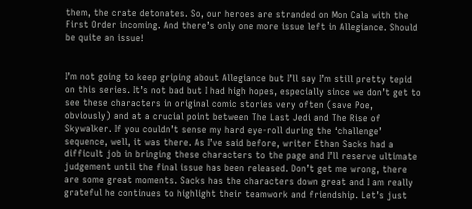them, the crate detonates. So, our heroes are stranded on Mon Cala with the First Order incoming. And there’s only one more issue left in Allegiance. Should be quite an issue!


I’m not going to keep griping about Allegiance but I’ll say I’m still pretty tepid on this series. It’s not bad but I had high hopes, especially since we don’t get to see these characters in original comic stories very often (save Poe, obviously) and at a crucial point between The Last Jedi and The Rise of Skywalker. If you couldn’t sense my hard eye-roll during the ‘challenge’ sequence, well, it was there. As I’ve said before, writer Ethan Sacks had a difficult job in bringing these characters to the page and I’ll reserve ultimate judgement until the final issue has been released. Don’t get me wrong, there are some great moments. Sacks has the characters down great and I am really grateful he continues to highlight their teamwork and friendship. Let’s just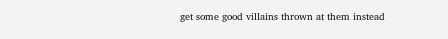get some good villains thrown at them instead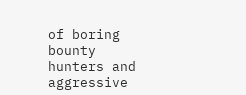of boring bounty hunters and aggressive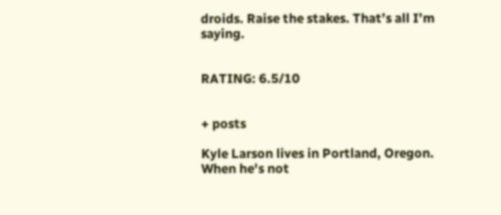droids. Raise the stakes. That’s all I’m saying.


RATING: 6.5/10


+ posts

Kyle Larson lives in Portland, Oregon. When he's not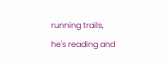running trails, he's reading and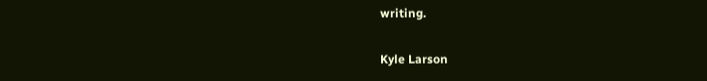writing.

Kyle Larson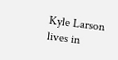Kyle Larson lives in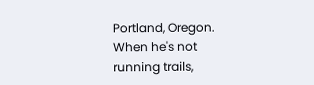Portland, Oregon. When he's not running trails,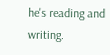he's reading and writing.